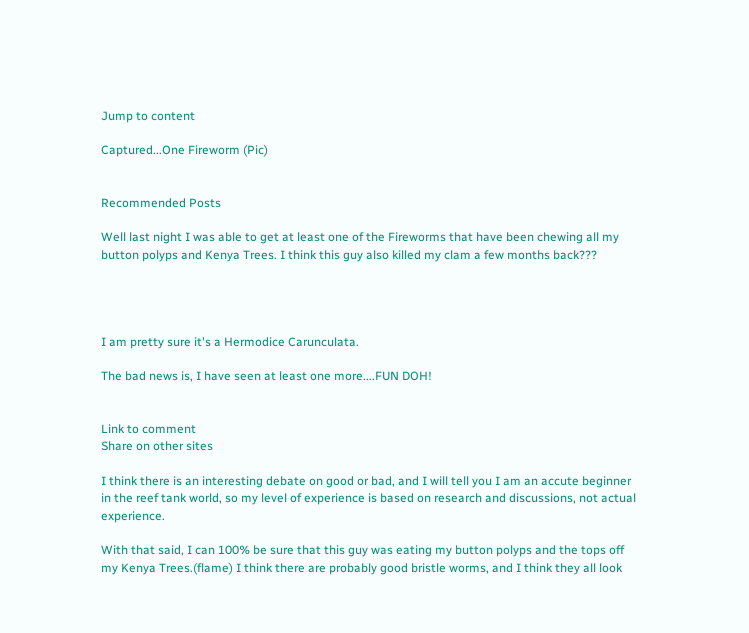Jump to content

Captured...One Fireworm (Pic)


Recommended Posts

Well last night I was able to get at least one of the Fireworms that have been chewing all my button polyps and Kenya Trees. I think this guy also killed my clam a few months back???




I am pretty sure it's a Hermodice Carunculata.

The bad news is, I have seen at least one more....FUN DOH!


Link to comment
Share on other sites

I think there is an interesting debate on good or bad, and I will tell you I am an accute beginner in the reef tank world, so my level of experience is based on research and discussions, not actual experience.

With that said, I can 100% be sure that this guy was eating my button polyps and the tops off my Kenya Trees.(flame) I think there are probably good bristle worms, and I think they all look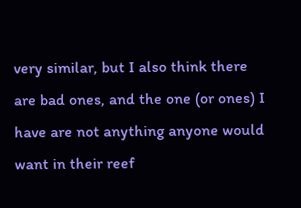very similar, but I also think there are bad ones, and the one (or ones) I have are not anything anyone would want in their reef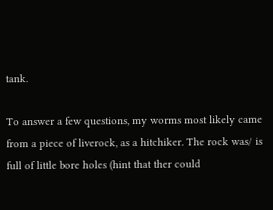tank.

To answer a few questions, my worms most likely came from a piece of liverock, as a hitchiker. The rock was/ is full of little bore holes (hint that ther could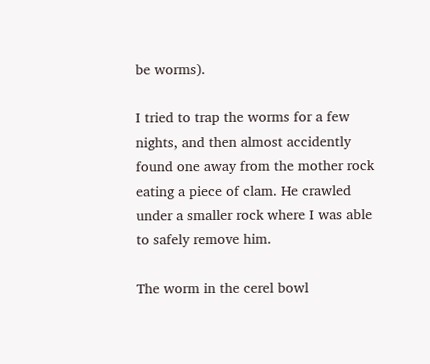be worms).

I tried to trap the worms for a few nights, and then almost accidently found one away from the mother rock eating a piece of clam. He crawled under a smaller rock where I was able to safely remove him.

The worm in the cerel bowl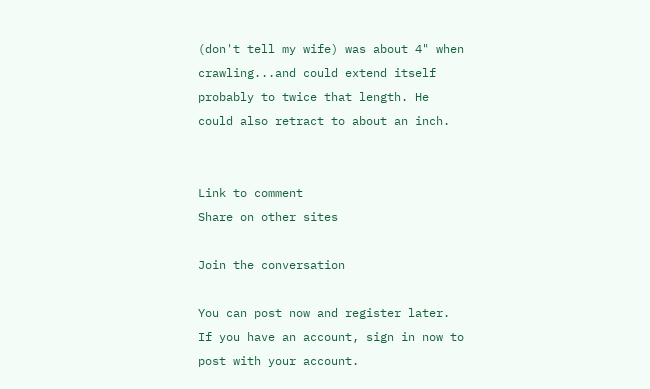(don't tell my wife) was about 4" when crawling...and could extend itself probably to twice that length. He could also retract to about an inch.


Link to comment
Share on other sites

Join the conversation

You can post now and register later. If you have an account, sign in now to post with your account.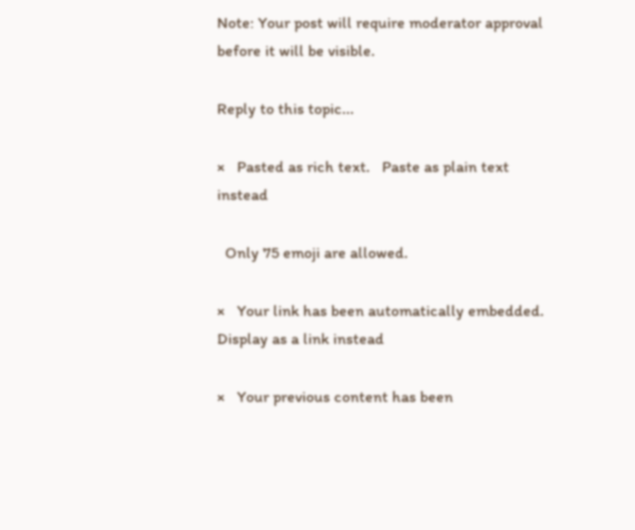Note: Your post will require moderator approval before it will be visible.

Reply to this topic...

×   Pasted as rich text.   Paste as plain text instead

  Only 75 emoji are allowed.

×   Your link has been automatically embedded.   Display as a link instead

×   Your previous content has been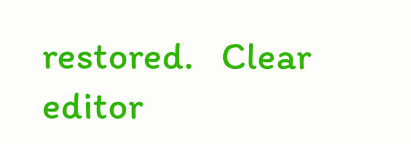restored.   Clear editor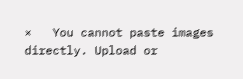×   You cannot paste images directly. Upload or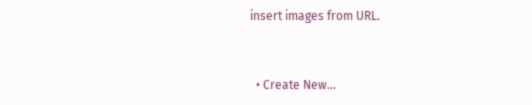insert images from URL.


  • Create New...